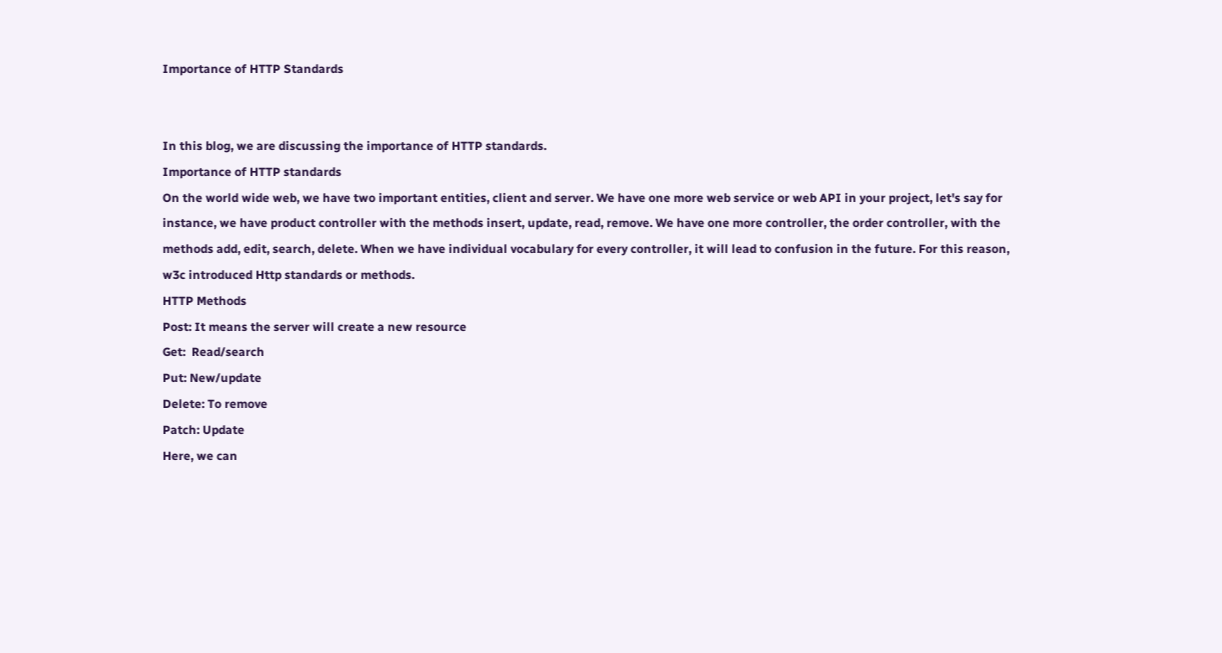Importance of HTTP Standards


In this blog, we are discussing the importance of HTTP standards.
Importance of HTTP standards
On the world wide web, we have two important entities, client and server. We have one more web service or web API in your project, let's say for instance, we have product controller with the methods insert, update, read, remove. We have one more controller, the order controller, with the methods add, edit, search, delete. When we have individual vocabulary for every controller, it will lead to confusion in the future. For this reason, w3c introduced Http standards or methods.
HTTP Methods
Post: It means the server will create a new resource
Get:  Read/search
Put: New/update
Delete: To remove
Patch: Update
Here, we can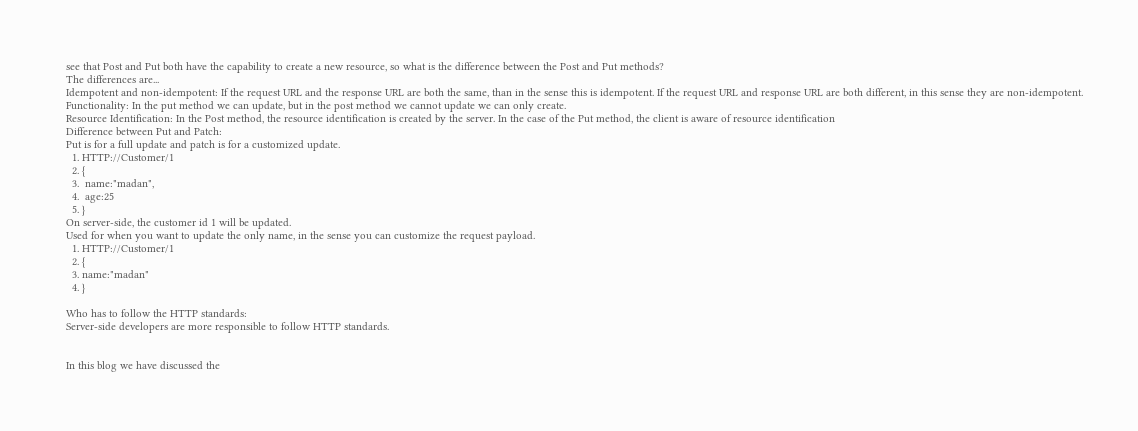see that Post and Put both have the capability to create a new resource, so what is the difference between the Post and Put methods?
The differences are...
Idempotent and non-idempotent: If the request URL and the response URL are both the same, than in the sense this is idempotent. If the request URL and response URL are both different, in this sense they are non-idempotent.
Functionality: In the put method we can update, but in the post method we cannot update we can only create.
Resource Identification: In the Post method, the resource identification is created by the server. In the case of the Put method, the client is aware of resource identification
Difference between Put and Patch:
Put is for a full update and patch is for a customized update.
  1. HTTP://Customer/1
  2. {
  3.  name:"madan",
  4.  age:25
  5. }
On server-side, the customer id 1 will be updated.
Used for when you want to update the only name, in the sense you can customize the request payload.
  1. HTTP://Customer/1
  2. {
  3. name:"madan"
  4. }

Who has to follow the HTTP standards:
Server-side developers are more responsible to follow HTTP standards.


In this blog we have discussed the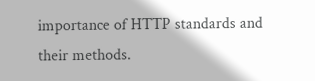importance of HTTP standards and their methods.